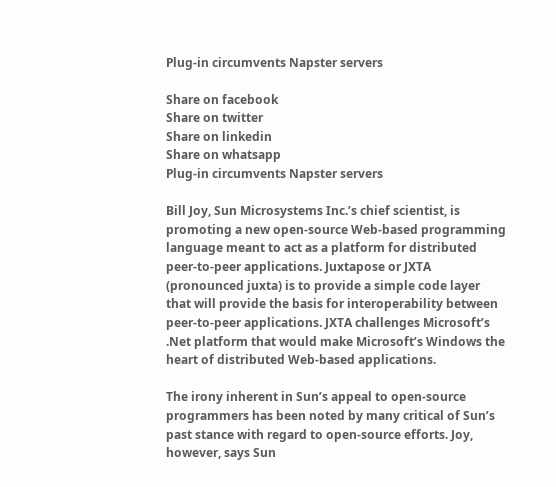Plug-in circumvents Napster servers

Share on facebook
Share on twitter
Share on linkedin
Share on whatsapp
Plug-in circumvents Napster servers

Bill Joy, Sun Microsystems Inc.’s chief scientist, is promoting a new open-source Web-based programming language meant to act as a platform for distributed peer-to-peer applications. Juxtapose or JXTA (pronounced juxta) is to provide a simple code layer that will provide the basis for interoperability between peer-to-peer applications. JXTA challenges Microsoft’s .Net platform that would make Microsoft’s Windows the heart of distributed Web-based applications.

The irony inherent in Sun’s appeal to open-source programmers has been noted by many critical of Sun’s past stance with regard to open-source efforts. Joy, however, says Sun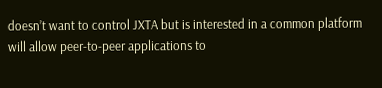doesn’t want to control JXTA but is interested in a common platform will allow peer-to-peer applications to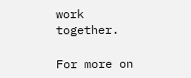work together.

For more on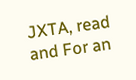JXTA, read and For an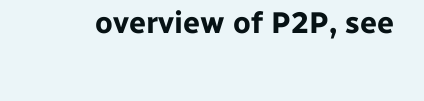overview of P2P, see